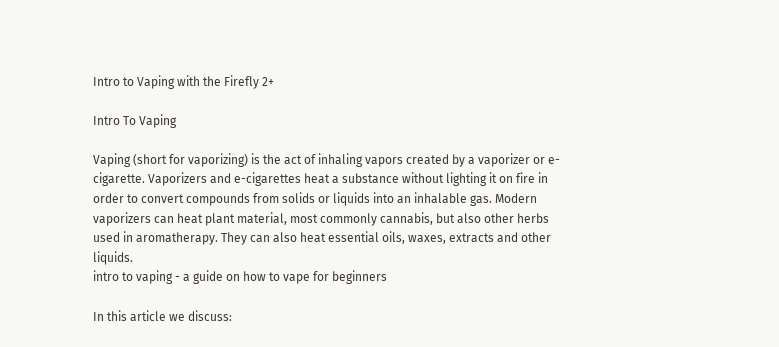Intro to Vaping with the Firefly 2+

Intro To Vaping

Vaping (short for vaporizing) is the act of inhaling vapors created by a vaporizer or e-cigarette. Vaporizers and e-cigarettes heat a substance without lighting it on fire in order to convert compounds from solids or liquids into an inhalable gas. Modern vaporizers can heat plant material, most commonly cannabis, but also other herbs used in aromatherapy. They can also heat essential oils, waxes, extracts and other liquids.
intro to vaping - a guide on how to vape for beginners

In this article we discuss: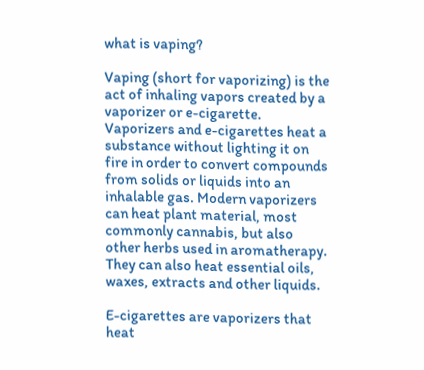what is vaping?

Vaping (short for vaporizing) is the act of inhaling vapors created by a vaporizer or e-cigarette. Vaporizers and e-cigarettes heat a substance without lighting it on fire in order to convert compounds from solids or liquids into an inhalable gas. Modern vaporizers can heat plant material, most commonly cannabis, but also other herbs used in aromatherapy. They can also heat essential oils, waxes, extracts and other liquids.

E-cigarettes are vaporizers that heat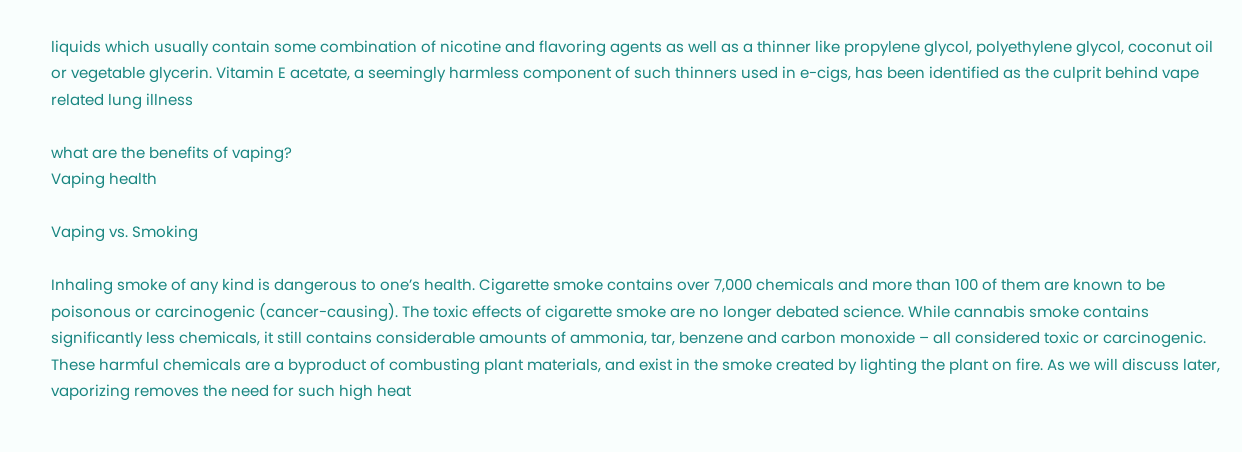liquids which usually contain some combination of nicotine and flavoring agents as well as a thinner like propylene glycol, polyethylene glycol, coconut oil or vegetable glycerin. Vitamin E acetate, a seemingly harmless component of such thinners used in e-cigs, has been identified as the culprit behind vape related lung illness

what are the benefits of vaping?
Vaping health

Vaping vs. Smoking

Inhaling smoke of any kind is dangerous to one’s health. Cigarette smoke contains over 7,000 chemicals and more than 100 of them are known to be poisonous or carcinogenic (cancer-causing). The toxic effects of cigarette smoke are no longer debated science. While cannabis smoke contains significantly less chemicals, it still contains considerable amounts of ammonia, tar, benzene and carbon monoxide – all considered toxic or carcinogenic. These harmful chemicals are a byproduct of combusting plant materials, and exist in the smoke created by lighting the plant on fire. As we will discuss later, vaporizing removes the need for such high heat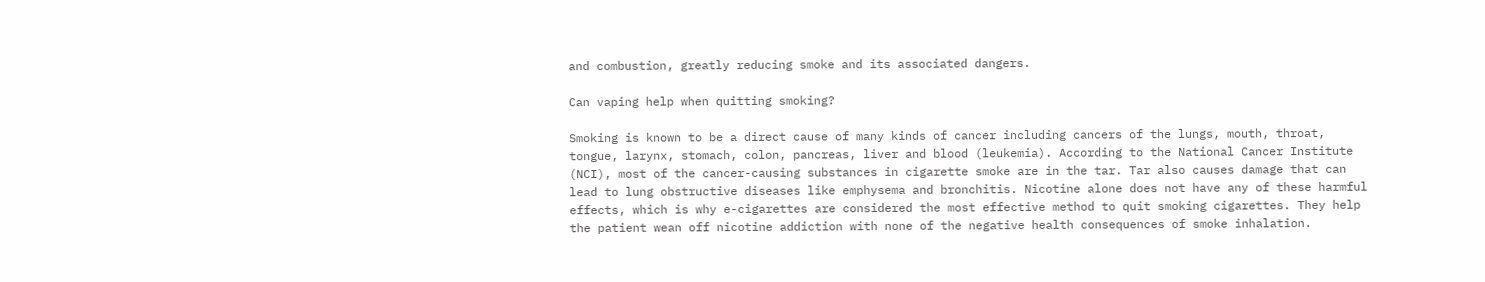and combustion, greatly reducing smoke and its associated dangers.

Can vaping help when quitting smoking?

Smoking is known to be a direct cause of many kinds of cancer including cancers of the lungs, mouth, throat, tongue, larynx, stomach, colon, pancreas, liver and blood (leukemia). According to the National Cancer Institute (NCI), most of the cancer-causing substances in cigarette smoke are in the tar. Tar also causes damage that can lead to lung obstructive diseases like emphysema and bronchitis. Nicotine alone does not have any of these harmful effects, which is why e-cigarettes are considered the most effective method to quit smoking cigarettes. They help the patient wean off nicotine addiction with none of the negative health consequences of smoke inhalation.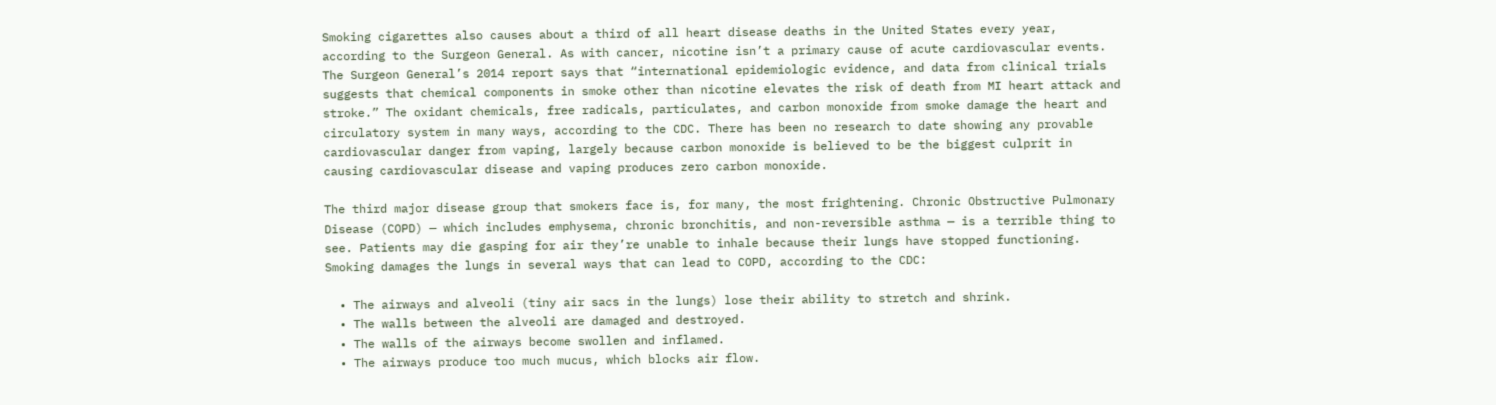Smoking cigarettes also causes about a third of all heart disease deaths in the United States every year, according to the Surgeon General. As with cancer, nicotine isn’t a primary cause of acute cardiovascular events. The Surgeon General’s 2014 report says that “international epidemiologic evidence, and data from clinical trials suggests that chemical components in smoke other than nicotine elevates the risk of death from MI heart attack and stroke.” The oxidant chemicals, free radicals, particulates, and carbon monoxide from smoke damage the heart and circulatory system in many ways, according to the CDC. There has been no research to date showing any provable cardiovascular danger from vaping, largely because carbon monoxide is believed to be the biggest culprit in causing cardiovascular disease and vaping produces zero carbon monoxide.

The third major disease group that smokers face is, for many, the most frightening. Chronic Obstructive Pulmonary Disease (COPD) — which includes emphysema, chronic bronchitis, and non-reversible asthma — is a terrible thing to see. Patients may die gasping for air they’re unable to inhale because their lungs have stopped functioning. Smoking damages the lungs in several ways that can lead to COPD, according to the CDC:

  • The airways and alveoli (tiny air sacs in the lungs) lose their ability to stretch and shrink.
  • The walls between the alveoli are damaged and destroyed.
  • The walls of the airways become swollen and inflamed.
  • The airways produce too much mucus, which blocks air flow.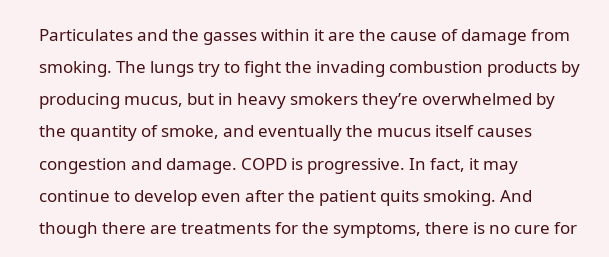Particulates and the gasses within it are the cause of damage from smoking. The lungs try to fight the invading combustion products by producing mucus, but in heavy smokers they’re overwhelmed by the quantity of smoke, and eventually the mucus itself causes congestion and damage. COPD is progressive. In fact, it may continue to develop even after the patient quits smoking. And though there are treatments for the symptoms, there is no cure for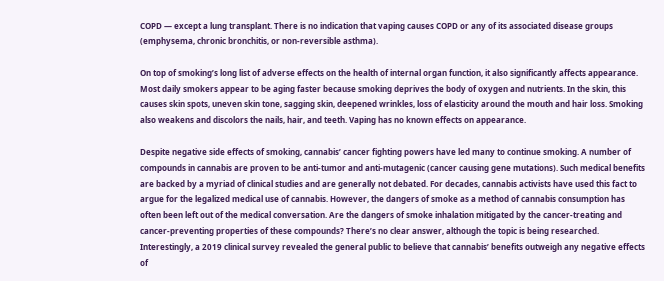COPD — except a lung transplant. There is no indication that vaping causes COPD or any of its associated disease groups (emphysema, chronic bronchitis, or non-reversible asthma).

On top of smoking’s long list of adverse effects on the health of internal organ function, it also significantly affects appearance. Most daily smokers appear to be aging faster because smoking deprives the body of oxygen and nutrients. In the skin, this causes skin spots, uneven skin tone, sagging skin, deepened wrinkles, loss of elasticity around the mouth and hair loss. Smoking also weakens and discolors the nails, hair, and teeth. Vaping has no known effects on appearance.

Despite negative side effects of smoking, cannabis’ cancer fighting powers have led many to continue smoking. A number of compounds in cannabis are proven to be anti-tumor and anti-mutagenic (cancer causing gene mutations). Such medical benefits are backed by a myriad of clinical studies and are generally not debated. For decades, cannabis activists have used this fact to argue for the legalized medical use of cannabis. However, the dangers of smoke as a method of cannabis consumption has often been left out of the medical conversation. Are the dangers of smoke inhalation mitigated by the cancer-treating and cancer-preventing properties of these compounds? There’s no clear answer, although the topic is being researched. Interestingly, a 2019 clinical survey revealed the general public to believe that cannabis’ benefits outweigh any negative effects of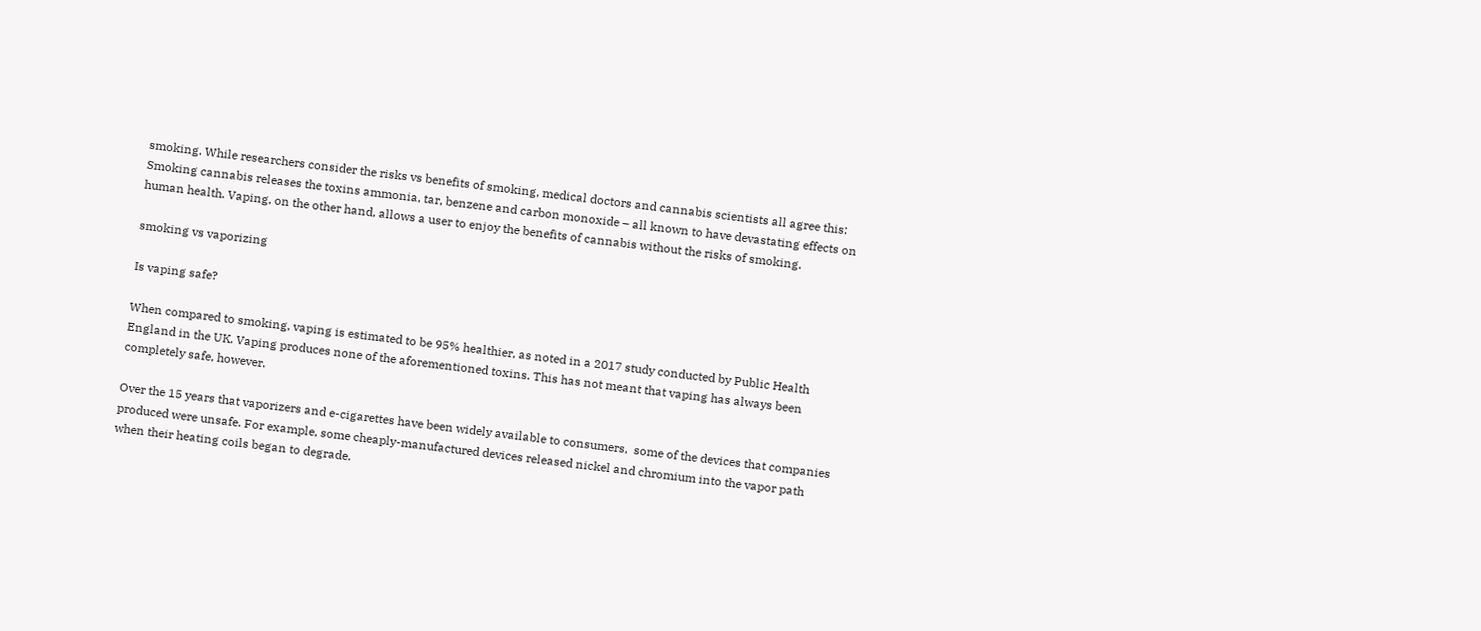smoking. While researchers consider the risks vs benefits of smoking, medical doctors and cannabis scientists all agree this: Smoking cannabis releases the toxins ammonia, tar, benzene and carbon monoxide – all known to have devastating effects on human health. Vaping, on the other hand, allows a user to enjoy the benefits of cannabis without the risks of smoking.

smoking vs vaporizing

Is vaping safe?

When compared to smoking, vaping is estimated to be 95% healthier, as noted in a 2017 study conducted by Public Health England in the UK. Vaping produces none of the aforementioned toxins. This has not meant that vaping has always been completely safe, however.

Over the 15 years that vaporizers and e-cigarettes have been widely available to consumers,  some of the devices that companies produced were unsafe. For example, some cheaply-manufactured devices released nickel and chromium into the vapor path when their heating coils began to degrade.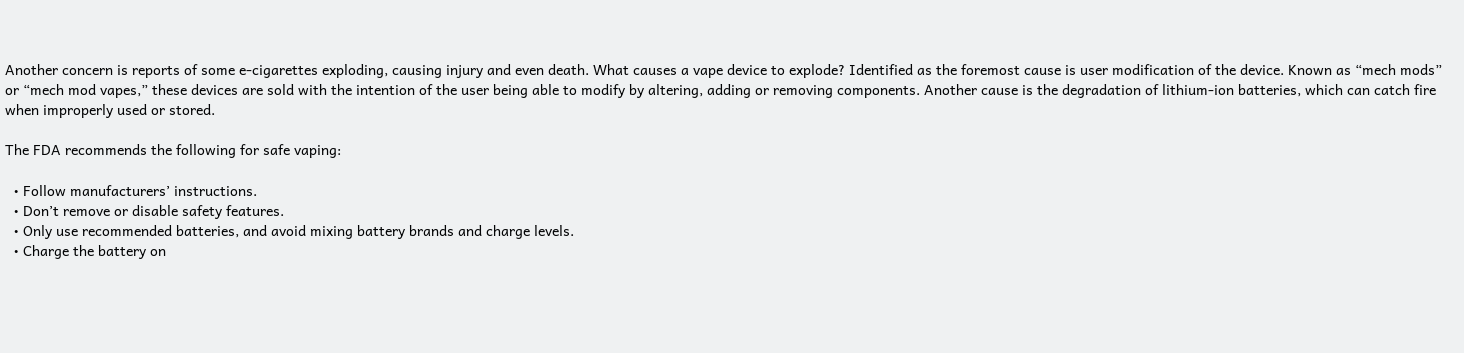Another concern is reports of some e-cigarettes exploding, causing injury and even death. What causes a vape device to explode? Identified as the foremost cause is user modification of the device. Known as “mech mods” or “mech mod vapes,” these devices are sold with the intention of the user being able to modify by altering, adding or removing components. Another cause is the degradation of lithium-ion batteries, which can catch fire when improperly used or stored.

The FDA recommends the following for safe vaping:

  • Follow manufacturers’ instructions.
  • Don’t remove or disable safety features.
  • Only use recommended batteries, and avoid mixing battery brands and charge levels.
  • Charge the battery on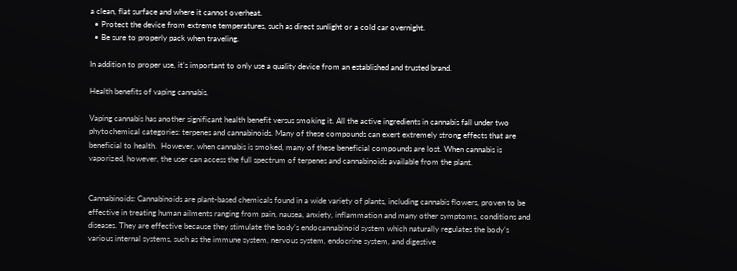a clean, flat surface and where it cannot overheat.
  • Protect the device from extreme temperatures, such as direct sunlight or a cold car overnight.
  • Be sure to properly pack when traveling.

In addition to proper use, it’s important to only use a quality device from an established and trusted brand.

Health benefits of vaping cannabis.

Vaping cannabis has another significant health benefit versus smoking it. All the active ingredients in cannabis fall under two phytochemical categories: terpenes and cannabinoids. Many of these compounds can exert extremely strong effects that are beneficial to health.  However, when cannabis is smoked, many of these beneficial compounds are lost. When cannabis is vaporized, however, the user can access the full spectrum of terpenes and cannabinoids available from the plant.


Cannabinoids: Cannabinoids are plant-based chemicals found in a wide variety of plants, including cannabis flowers, proven to be effective in treating human ailments ranging from pain, nausea, anxiety, inflammation and many other symptoms, conditions and diseases. They are effective because they stimulate the body’s endocannabinoid system which naturally regulates the body’s various internal systems, such as the immune system, nervous system, endocrine system, and digestive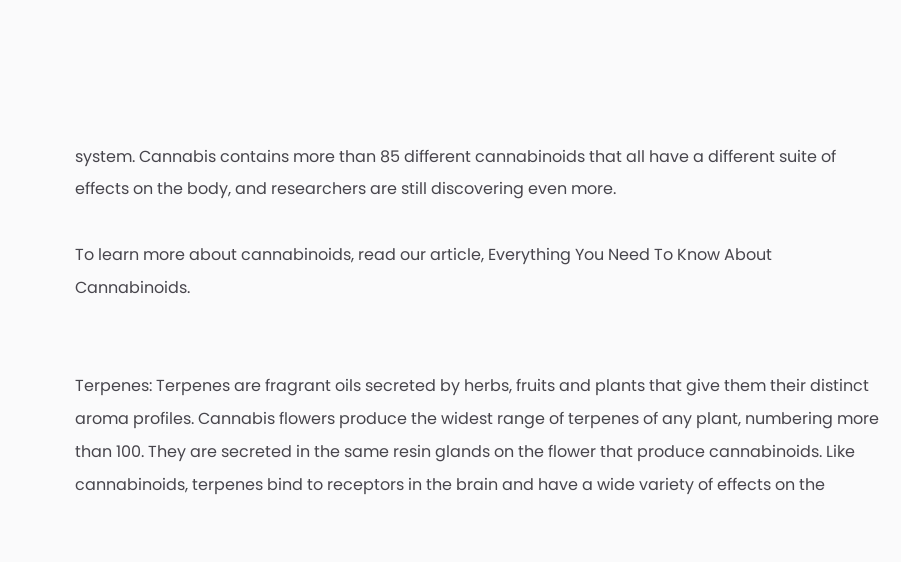system. Cannabis contains more than 85 different cannabinoids that all have a different suite of effects on the body, and researchers are still discovering even more.

To learn more about cannabinoids, read our article, Everything You Need To Know About Cannabinoids.


Terpenes: Terpenes are fragrant oils secreted by herbs, fruits and plants that give them their distinct aroma profiles. Cannabis flowers produce the widest range of terpenes of any plant, numbering more than 100. They are secreted in the same resin glands on the flower that produce cannabinoids. Like cannabinoids, terpenes bind to receptors in the brain and have a wide variety of effects on the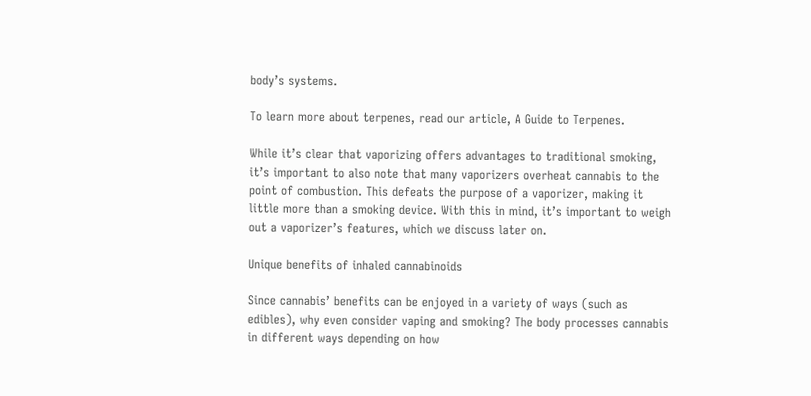body’s systems.

To learn more about terpenes, read our article, A Guide to Terpenes.

While it’s clear that vaporizing offers advantages to traditional smoking, it’s important to also note that many vaporizers overheat cannabis to the point of combustion. This defeats the purpose of a vaporizer, making it little more than a smoking device. With this in mind, it’s important to weigh out a vaporizer’s features, which we discuss later on.

Unique benefits of inhaled cannabinoids

Since cannabis’ benefits can be enjoyed in a variety of ways (such as edibles), why even consider vaping and smoking? The body processes cannabis in different ways depending on how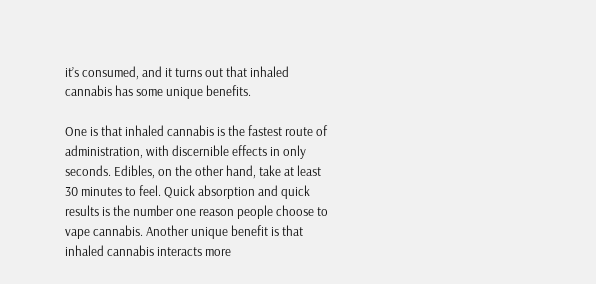it’s consumed, and it turns out that inhaled cannabis has some unique benefits.

One is that inhaled cannabis is the fastest route of administration, with discernible effects in only seconds. Edibles, on the other hand, take at least 30 minutes to feel. Quick absorption and quick results is the number one reason people choose to vape cannabis. Another unique benefit is that inhaled cannabis interacts more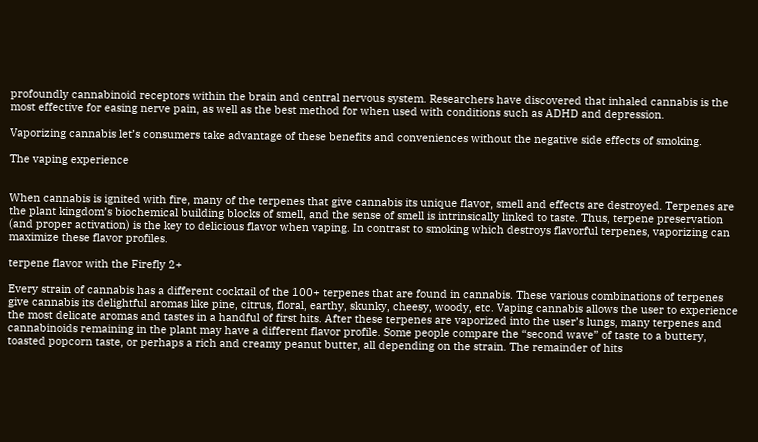profoundly cannabinoid receptors within the brain and central nervous system. Researchers have discovered that inhaled cannabis is the most effective for easing nerve pain, as well as the best method for when used with conditions such as ADHD and depression.

Vaporizing cannabis let’s consumers take advantage of these benefits and conveniences without the negative side effects of smoking.

The vaping experience


When cannabis is ignited with fire, many of the terpenes that give cannabis its unique flavor, smell and effects are destroyed. Terpenes are the plant kingdom’s biochemical building blocks of smell, and the sense of smell is intrinsically linked to taste. Thus, terpene preservation (and proper activation) is the key to delicious flavor when vaping. In contrast to smoking which destroys flavorful terpenes, vaporizing can maximize these flavor profiles.

terpene flavor with the Firefly 2+

Every strain of cannabis has a different cocktail of the 100+ terpenes that are found in cannabis. These various combinations of terpenes give cannabis its delightful aromas like pine, citrus, floral, earthy, skunky, cheesy, woody, etc. Vaping cannabis allows the user to experience the most delicate aromas and tastes in a handful of first hits. After these terpenes are vaporized into the user’s lungs, many terpenes and cannabinoids remaining in the plant may have a different flavor profile. Some people compare the “second wave” of taste to a buttery, toasted popcorn taste, or perhaps a rich and creamy peanut butter, all depending on the strain. The remainder of hits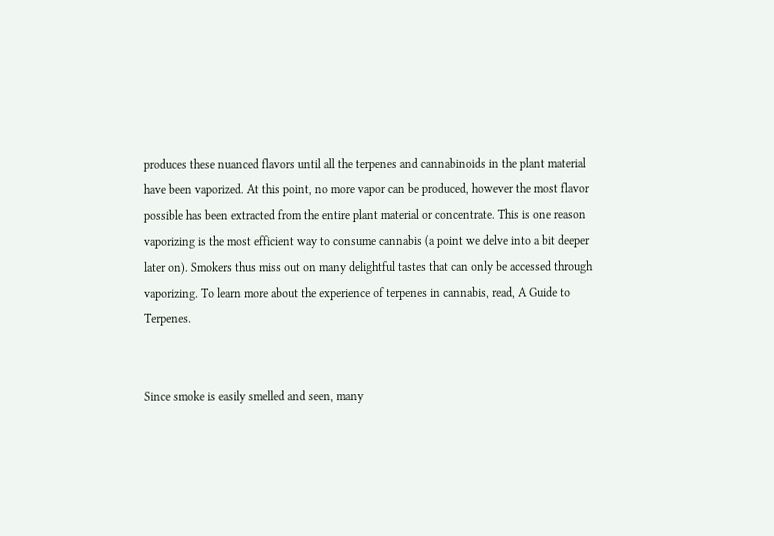produces these nuanced flavors until all the terpenes and cannabinoids in the plant material have been vaporized. At this point, no more vapor can be produced, however the most flavor possible has been extracted from the entire plant material or concentrate. This is one reason vaporizing is the most efficient way to consume cannabis (a point we delve into a bit deeper later on). Smokers thus miss out on many delightful tastes that can only be accessed through vaporizing. To learn more about the experience of terpenes in cannabis, read, A Guide to Terpenes.


Since smoke is easily smelled and seen, many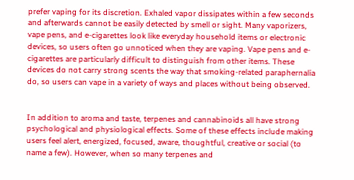prefer vaping for its discretion. Exhaled vapor dissipates within a few seconds and afterwards cannot be easily detected by smell or sight. Many vaporizers, vape pens, and e-cigarettes look like everyday household items or electronic devices, so users often go unnoticed when they are vaping. Vape pens and e-cigarettes are particularly difficult to distinguish from other items. These devices do not carry strong scents the way that smoking-related paraphernalia do, so users can vape in a variety of ways and places without being observed.


In addition to aroma and taste, terpenes and cannabinoids all have strong psychological and physiological effects. Some of these effects include making users feel alert, energized, focused, aware, thoughtful, creative or social (to name a few). However, when so many terpenes and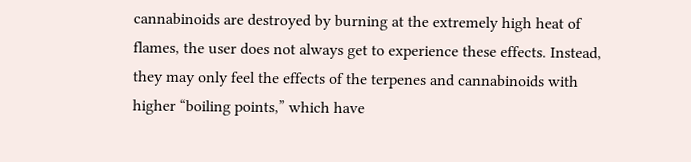cannabinoids are destroyed by burning at the extremely high heat of flames, the user does not always get to experience these effects. Instead, they may only feel the effects of the terpenes and cannabinoids with higher “boiling points,” which have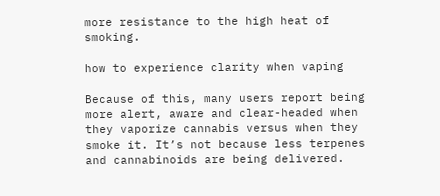more resistance to the high heat of smoking.

how to experience clarity when vaping

Because of this, many users report being more alert, aware and clear-headed when they vaporize cannabis versus when they smoke it. It’s not because less terpenes and cannabinoids are being delivered.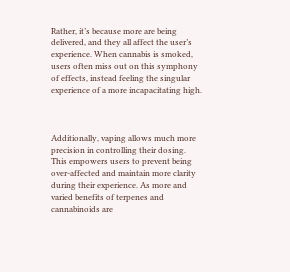Rather, it’s because more are being delivered, and they all affect the user’s experience. When cannabis is smoked, users often miss out on this symphony of effects, instead feeling the singular experience of a more incapacitating high.



Additionally, vaping allows much more precision in controlling their dosing. This empowers users to prevent being over-affected and maintain more clarity during their experience. As more and varied benefits of terpenes and cannabinoids are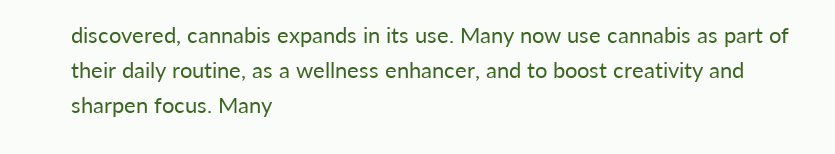discovered, cannabis expands in its use. Many now use cannabis as part of their daily routine, as a wellness enhancer, and to boost creativity and sharpen focus. Many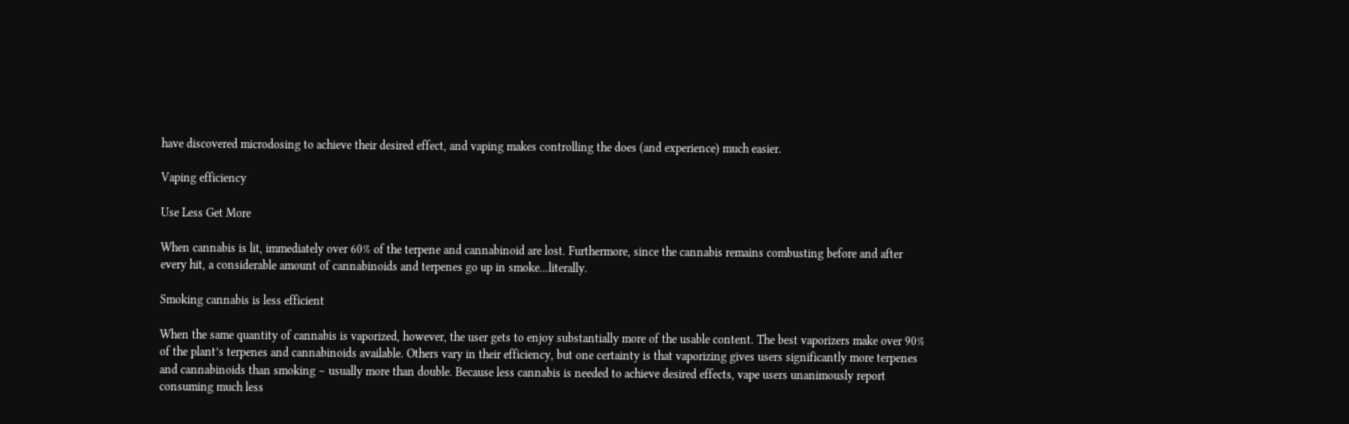have discovered microdosing to achieve their desired effect, and vaping makes controlling the does (and experience) much easier.

Vaping efficiency

Use Less Get More

When cannabis is lit, immediately over 60% of the terpene and cannabinoid are lost. Furthermore, since the cannabis remains combusting before and after every hit, a considerable amount of cannabinoids and terpenes go up in smoke...literally.

Smoking cannabis is less efficient

When the same quantity of cannabis is vaporized, however, the user gets to enjoy substantially more of the usable content. The best vaporizers make over 90% of the plant’s terpenes and cannabinoids available. Others vary in their efficiency, but one certainty is that vaporizing gives users significantly more terpenes and cannabinoids than smoking – usually more than double. Because less cannabis is needed to achieve desired effects, vape users unanimously report consuming much less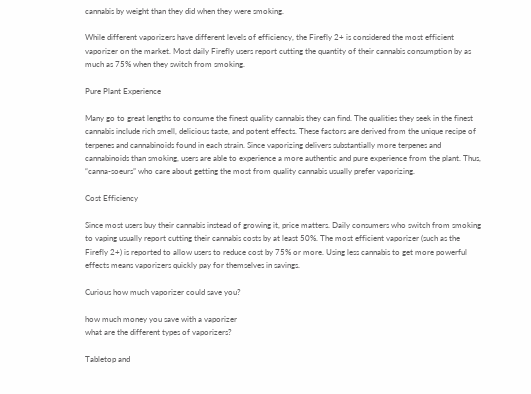cannabis by weight than they did when they were smoking.

While different vaporizers have different levels of efficiency, the Firefly 2+ is considered the most efficient vaporizer on the market. Most daily Firefly users report cutting the quantity of their cannabis consumption by as much as 75% when they switch from smoking.

Pure Plant Experience

Many go to great lengths to consume the finest quality cannabis they can find. The qualities they seek in the finest cannabis include rich smell, delicious taste, and potent effects. These factors are derived from the unique recipe of terpenes and cannabinoids found in each strain. Since vaporizing delivers substantially more terpenes and cannabinoids than smoking, users are able to experience a more authentic and pure experience from the plant. Thus, “canna-soeurs” who care about getting the most from quality cannabis usually prefer vaporizing.

Cost Efficiency

Since most users buy their cannabis instead of growing it, price matters. Daily consumers who switch from smoking to vaping usually report cutting their cannabis costs by at least 50%. The most efficient vaporizer (such as the Firefly 2+) is reported to allow users to reduce cost by 75% or more. Using less cannabis to get more powerful effects means vaporizers quickly pay for themselves in savings.

Curious how much vaporizer could save you?

how much money you save with a vaporizer
what are the different types of vaporizers?

Tabletop and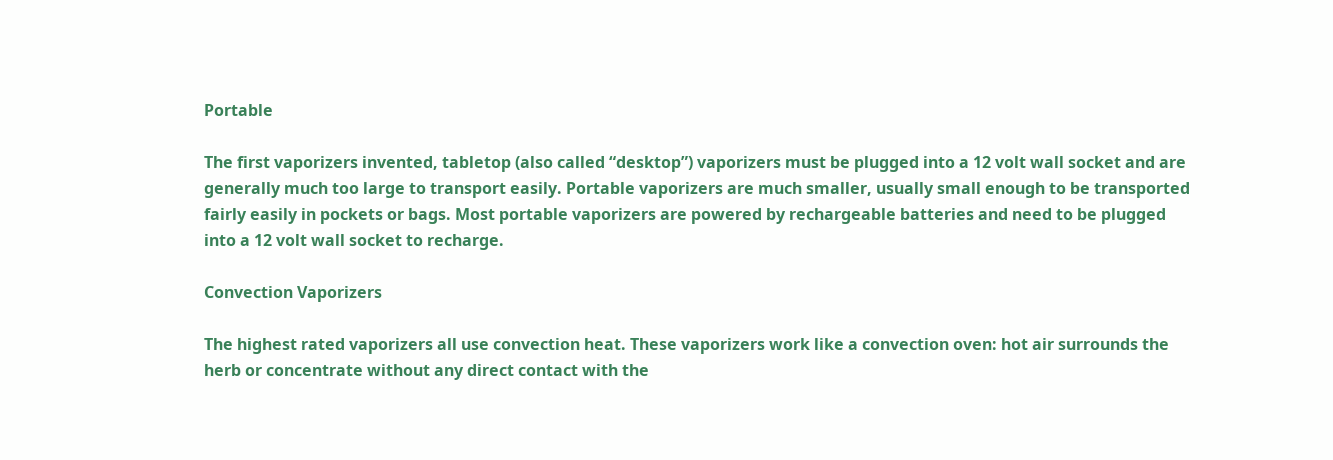Portable

The first vaporizers invented, tabletop (also called “desktop”) vaporizers must be plugged into a 12 volt wall socket and are generally much too large to transport easily. Portable vaporizers are much smaller, usually small enough to be transported fairly easily in pockets or bags. Most portable vaporizers are powered by rechargeable batteries and need to be plugged into a 12 volt wall socket to recharge.

Convection Vaporizers

The highest rated vaporizers all use convection heat. These vaporizers work like a convection oven: hot air surrounds the herb or concentrate without any direct contact with the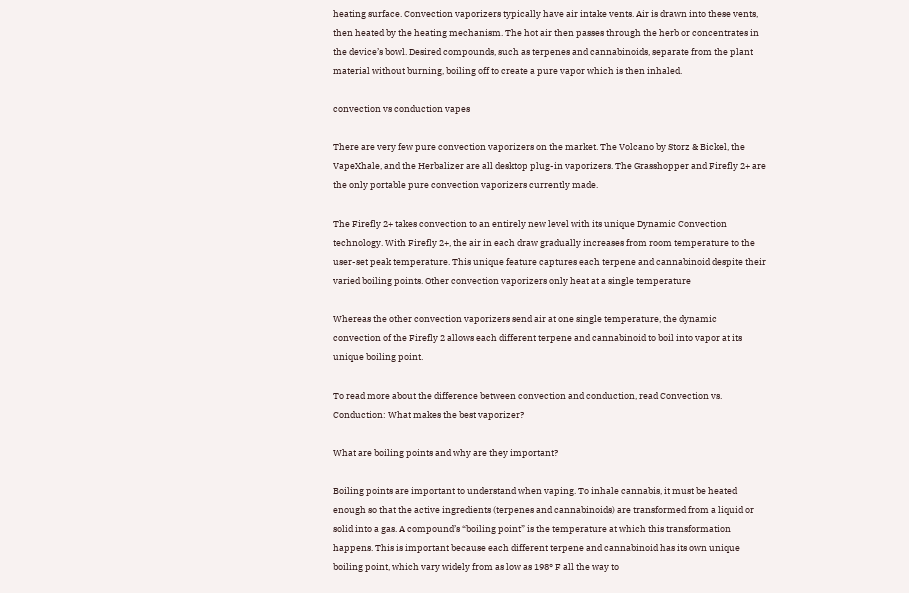heating surface. Convection vaporizers typically have air intake vents. Air is drawn into these vents, then heated by the heating mechanism. The hot air then passes through the herb or concentrates in the device’s bowl. Desired compounds, such as terpenes and cannabinoids, separate from the plant material without burning, boiling off to create a pure vapor which is then inhaled.

convection vs conduction vapes

There are very few pure convection vaporizers on the market. The Volcano by Storz & Bickel, the VapeXhale, and the Herbalizer are all desktop plug-in vaporizers. The Grasshopper and Firefly 2+ are the only portable pure convection vaporizers currently made.

The Firefly 2+ takes convection to an entirely new level with its unique Dynamic Convection technology. With Firefly 2+, the air in each draw gradually increases from room temperature to the user-set peak temperature. This unique feature captures each terpene and cannabinoid despite their varied boiling points. Other convection vaporizers only heat at a single temperature

Whereas the other convection vaporizers send air at one single temperature, the dynamic convection of the Firefly 2 allows each different terpene and cannabinoid to boil into vapor at its unique boiling point.

To read more about the difference between convection and conduction, read Convection vs. Conduction: What makes the best vaporizer?

What are boiling points and why are they important?

Boiling points are important to understand when vaping. To inhale cannabis, it must be heated enough so that the active ingredients (terpenes and cannabinoids) are transformed from a liquid or solid into a gas. A compound’s “boiling point” is the temperature at which this transformation happens. This is important because each different terpene and cannabinoid has its own unique boiling point, which vary widely from as low as 198° F all the way to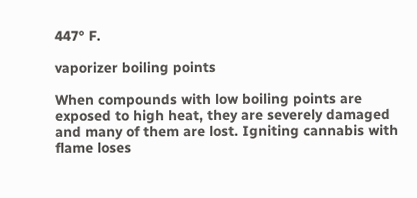447° F.

vaporizer boiling points

When compounds with low boiling points are exposed to high heat, they are severely damaged and many of them are lost. Igniting cannabis with flame loses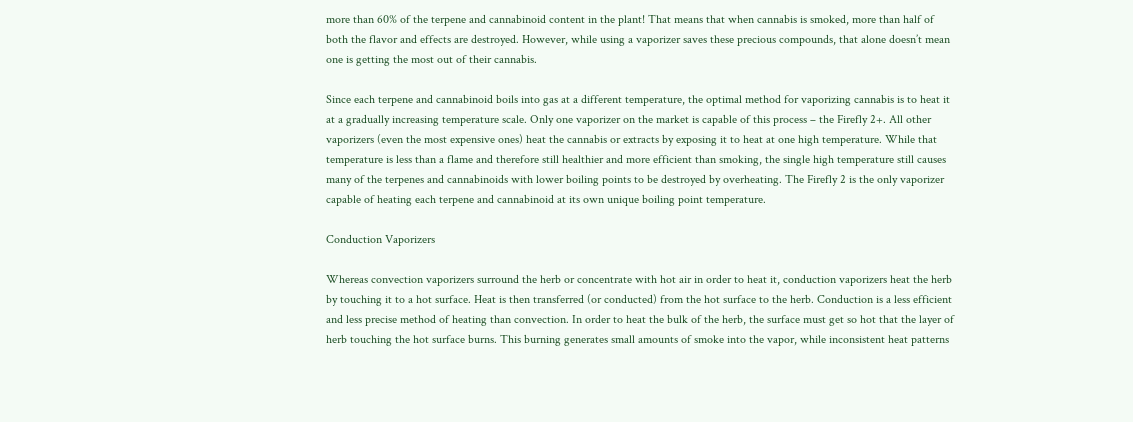more than 60% of the terpene and cannabinoid content in the plant! That means that when cannabis is smoked, more than half of both the flavor and effects are destroyed. However, while using a vaporizer saves these precious compounds, that alone doesn’t mean one is getting the most out of their cannabis.

Since each terpene and cannabinoid boils into gas at a different temperature, the optimal method for vaporizing cannabis is to heat it at a gradually increasing temperature scale. Only one vaporizer on the market is capable of this process – the Firefly 2+. All other vaporizers (even the most expensive ones) heat the cannabis or extracts by exposing it to heat at one high temperature. While that temperature is less than a flame and therefore still healthier and more efficient than smoking, the single high temperature still causes many of the terpenes and cannabinoids with lower boiling points to be destroyed by overheating. The Firefly 2 is the only vaporizer capable of heating each terpene and cannabinoid at its own unique boiling point temperature.

Conduction Vaporizers

Whereas convection vaporizers surround the herb or concentrate with hot air in order to heat it, conduction vaporizers heat the herb by touching it to a hot surface. Heat is then transferred (or conducted) from the hot surface to the herb. Conduction is a less efficient and less precise method of heating than convection. In order to heat the bulk of the herb, the surface must get so hot that the layer of herb touching the hot surface burns. This burning generates small amounts of smoke into the vapor, while inconsistent heat patterns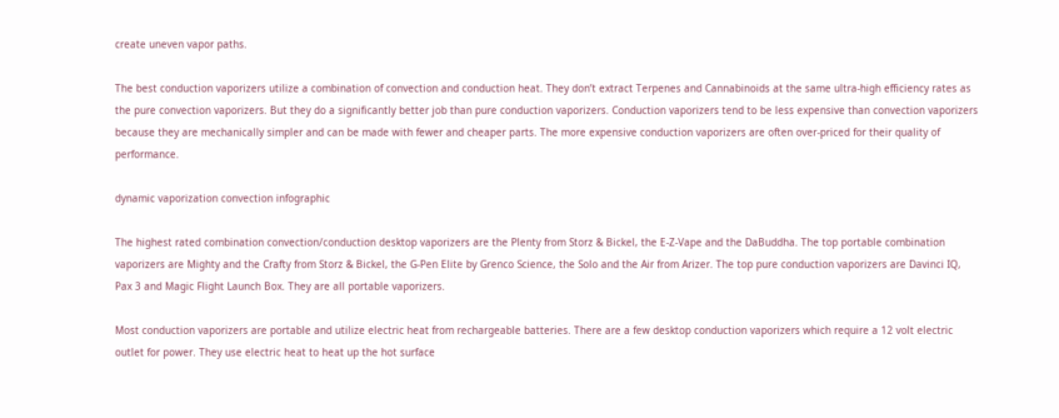create uneven vapor paths.

The best conduction vaporizers utilize a combination of convection and conduction heat. They don’t extract Terpenes and Cannabinoids at the same ultra-high efficiency rates as the pure convection vaporizers. But they do a significantly better job than pure conduction vaporizers. Conduction vaporizers tend to be less expensive than convection vaporizers because they are mechanically simpler and can be made with fewer and cheaper parts. The more expensive conduction vaporizers are often over-priced for their quality of performance.

dynamic vaporization convection infographic

The highest rated combination convection/conduction desktop vaporizers are the Plenty from Storz & Bickel, the E-Z-Vape and the DaBuddha. The top portable combination vaporizers are Mighty and the Crafty from Storz & Bickel, the G-Pen Elite by Grenco Science, the Solo and the Air from Arizer. The top pure conduction vaporizers are Davinci IQ, Pax 3 and Magic Flight Launch Box. They are all portable vaporizers.

Most conduction vaporizers are portable and utilize electric heat from rechargeable batteries. There are a few desktop conduction vaporizers which require a 12 volt electric outlet for power. They use electric heat to heat up the hot surface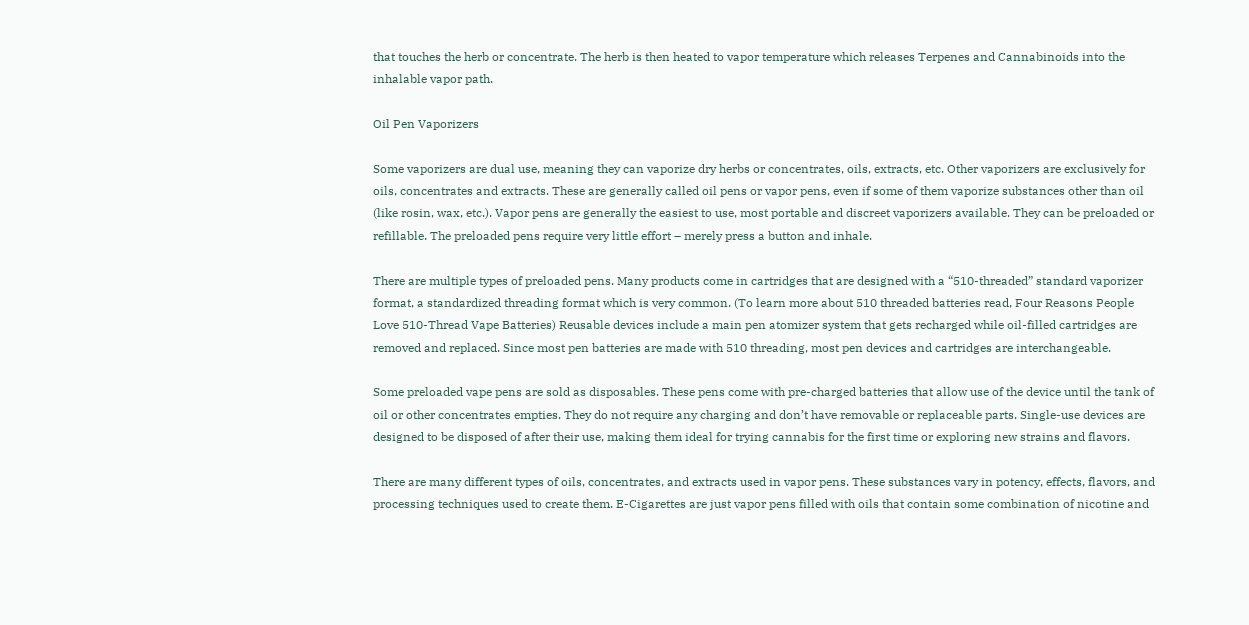that touches the herb or concentrate. The herb is then heated to vapor temperature which releases Terpenes and Cannabinoids into the inhalable vapor path.

Oil Pen Vaporizers

Some vaporizers are dual use, meaning they can vaporize dry herbs or concentrates, oils, extracts, etc. Other vaporizers are exclusively for oils, concentrates and extracts. These are generally called oil pens or vapor pens, even if some of them vaporize substances other than oil (like rosin, wax, etc.). Vapor pens are generally the easiest to use, most portable and discreet vaporizers available. They can be preloaded or refillable. The preloaded pens require very little effort – merely press a button and inhale.

There are multiple types of preloaded pens. Many products come in cartridges that are designed with a “510-threaded” standard vaporizer format, a standardized threading format which is very common. (To learn more about 510 threaded batteries read, Four Reasons People Love 510-Thread Vape Batteries) Reusable devices include a main pen atomizer system that gets recharged while oil-filled cartridges are removed and replaced. Since most pen batteries are made with 510 threading, most pen devices and cartridges are interchangeable.

Some preloaded vape pens are sold as disposables. These pens come with pre-charged batteries that allow use of the device until the tank of oil or other concentrates empties. They do not require any charging and don’t have removable or replaceable parts. Single-use devices are designed to be disposed of after their use, making them ideal for trying cannabis for the first time or exploring new strains and flavors.

There are many different types of oils, concentrates, and extracts used in vapor pens. These substances vary in potency, effects, flavors, and processing techniques used to create them. E-Cigarettes are just vapor pens filled with oils that contain some combination of nicotine and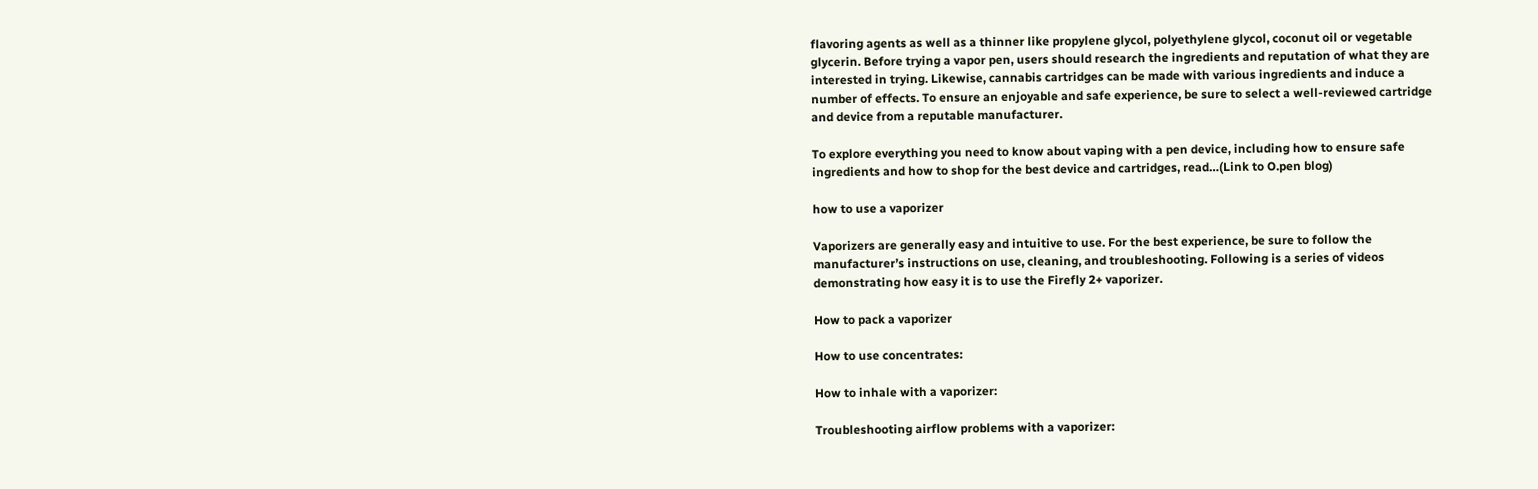flavoring agents as well as a thinner like propylene glycol, polyethylene glycol, coconut oil or vegetable glycerin. Before trying a vapor pen, users should research the ingredients and reputation of what they are interested in trying. Likewise, cannabis cartridges can be made with various ingredients and induce a number of effects. To ensure an enjoyable and safe experience, be sure to select a well-reviewed cartridge and device from a reputable manufacturer.

To explore everything you need to know about vaping with a pen device, including how to ensure safe ingredients and how to shop for the best device and cartridges, read…(Link to O.pen blog)

how to use a vaporizer

Vaporizers are generally easy and intuitive to use. For the best experience, be sure to follow the manufacturer’s instructions on use, cleaning, and troubleshooting. Following is a series of videos demonstrating how easy it is to use the Firefly 2+ vaporizer.

How to pack a vaporizer

How to use concentrates:

How to inhale with a vaporizer:

Troubleshooting airflow problems with a vaporizer: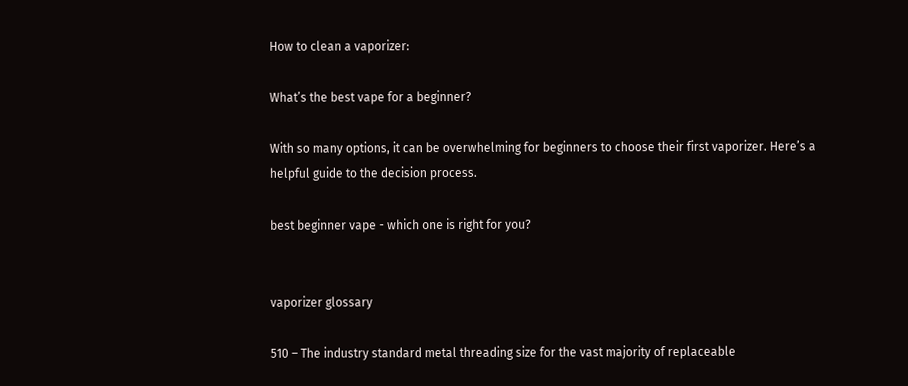How to clean a vaporizer:

What’s the best vape for a beginner?

With so many options, it can be overwhelming for beginners to choose their first vaporizer. Here’s a helpful guide to the decision process.

best beginner vape - which one is right for you?


vaporizer glossary

510 – The industry standard metal threading size for the vast majority of replaceable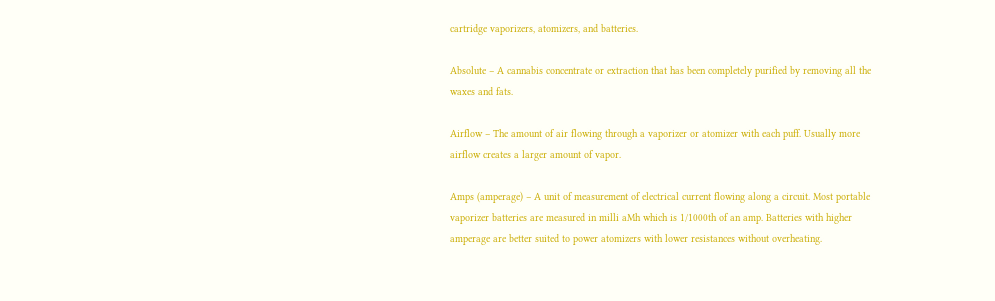cartridge vaporizers, atomizers, and batteries.

Absolute – A cannabis concentrate or extraction that has been completely purified by removing all the waxes and fats.

Airflow – The amount of air flowing through a vaporizer or atomizer with each puff. Usually more airflow creates a larger amount of vapor.

Amps (amperage) – A unit of measurement of electrical current flowing along a circuit. Most portable vaporizer batteries are measured in milli aMh which is 1/1000th of an amp. Batteries with higher amperage are better suited to power atomizers with lower resistances without overheating.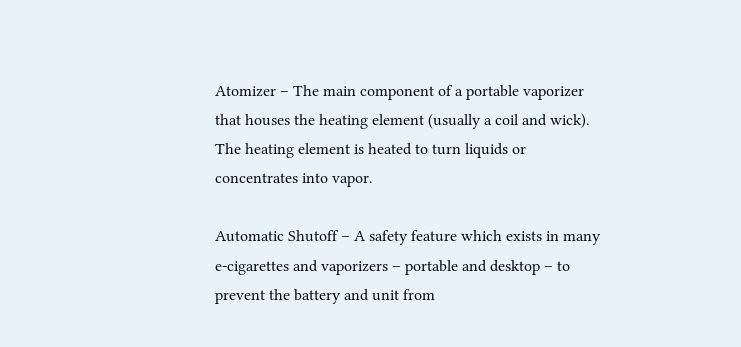Atomizer – The main component of a portable vaporizer that houses the heating element (usually a coil and wick). The heating element is heated to turn liquids or concentrates into vapor.

Automatic Shutoff – A safety feature which exists in many e-cigarettes and vaporizers – portable and desktop – to prevent the battery and unit from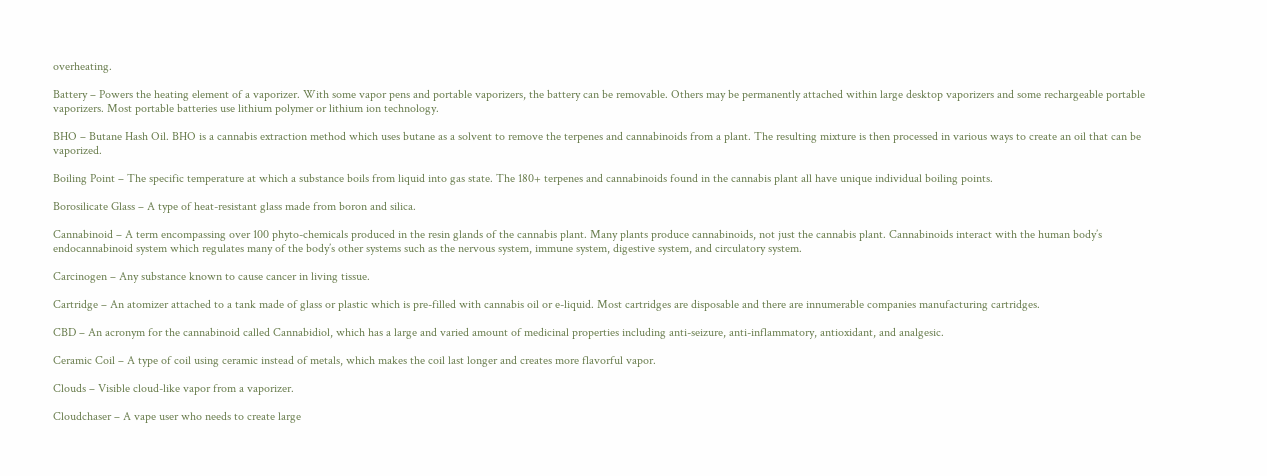overheating.

Battery – Powers the heating element of a vaporizer. With some vapor pens and portable vaporizers, the battery can be removable. Others may be permanently attached within large desktop vaporizers and some rechargeable portable vaporizers. Most portable batteries use lithium polymer or lithium ion technology.

BHO – Butane Hash Oil. BHO is a cannabis extraction method which uses butane as a solvent to remove the terpenes and cannabinoids from a plant. The resulting mixture is then processed in various ways to create an oil that can be vaporized.

Boiling Point – The specific temperature at which a substance boils from liquid into gas state. The 180+ terpenes and cannabinoids found in the cannabis plant all have unique individual boiling points.

Borosilicate Glass – A type of heat-resistant glass made from boron and silica.

Cannabinoid – A term encompassing over 100 phyto-chemicals produced in the resin glands of the cannabis plant. Many plants produce cannabinoids, not just the cannabis plant. Cannabinoids interact with the human body’s endocannabinoid system which regulates many of the body’s other systems such as the nervous system, immune system, digestive system, and circulatory system.

Carcinogen – Any substance known to cause cancer in living tissue.

Cartridge – An atomizer attached to a tank made of glass or plastic which is pre-filled with cannabis oil or e-liquid. Most cartridges are disposable and there are innumerable companies manufacturing cartridges.

CBD – An acronym for the cannabinoid called Cannabidiol, which has a large and varied amount of medicinal properties including anti-seizure, anti-inflammatory, antioxidant, and analgesic.

Ceramic Coil – A type of coil using ceramic instead of metals, which makes the coil last longer and creates more flavorful vapor.

Clouds – Visible cloud-like vapor from a vaporizer.

Cloudchaser – A vape user who needs to create large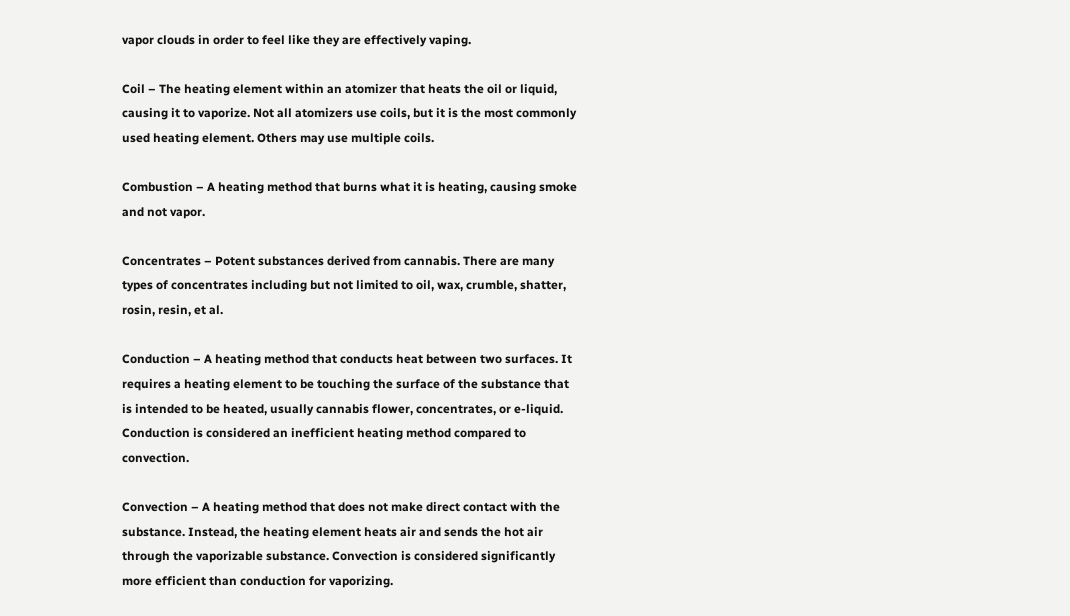vapor clouds in order to feel like they are effectively vaping.

Coil – The heating element within an atomizer that heats the oil or liquid, causing it to vaporize. Not all atomizers use coils, but it is the most commonly used heating element. Others may use multiple coils.

Combustion – A heating method that burns what it is heating, causing smoke and not vapor.

Concentrates – Potent substances derived from cannabis. There are many types of concentrates including but not limited to oil, wax, crumble, shatter, rosin, resin, et al.

Conduction – A heating method that conducts heat between two surfaces. It requires a heating element to be touching the surface of the substance that is intended to be heated, usually cannabis flower, concentrates, or e-liquid. Conduction is considered an inefficient heating method compared to convection.

Convection – A heating method that does not make direct contact with the substance. Instead, the heating element heats air and sends the hot air through the vaporizable substance. Convection is considered significantly more efficient than conduction for vaporizing.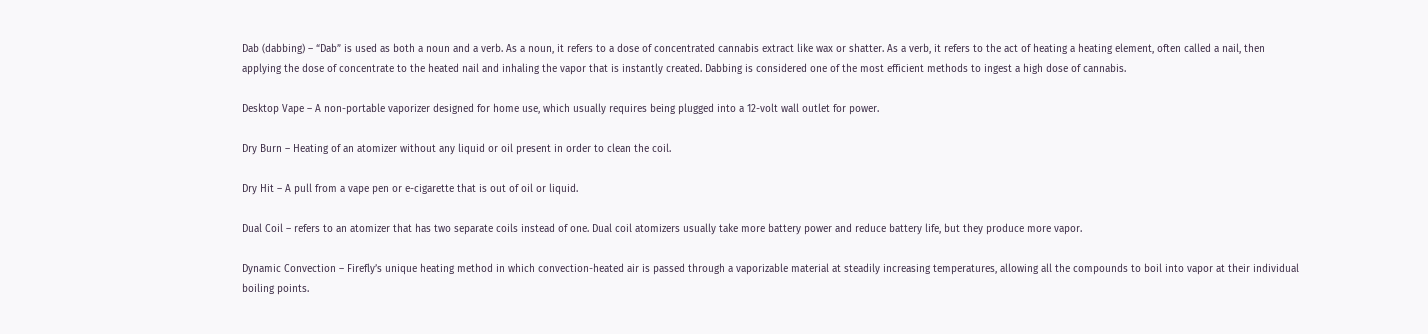Dab (dabbing) – “Dab” is used as both a noun and a verb. As a noun, it refers to a dose of concentrated cannabis extract like wax or shatter. As a verb, it refers to the act of heating a heating element, often called a nail, then applying the dose of concentrate to the heated nail and inhaling the vapor that is instantly created. Dabbing is considered one of the most efficient methods to ingest a high dose of cannabis.

Desktop Vape – A non-portable vaporizer designed for home use, which usually requires being plugged into a 12-volt wall outlet for power.

Dry Burn – Heating of an atomizer without any liquid or oil present in order to clean the coil.

Dry Hit – A pull from a vape pen or e-cigarette that is out of oil or liquid.

Dual Coil – refers to an atomizer that has two separate coils instead of one. Dual coil atomizers usually take more battery power and reduce battery life, but they produce more vapor.

Dynamic Convection – Firefly’s unique heating method in which convection-heated air is passed through a vaporizable material at steadily increasing temperatures, allowing all the compounds to boil into vapor at their individual boiling points.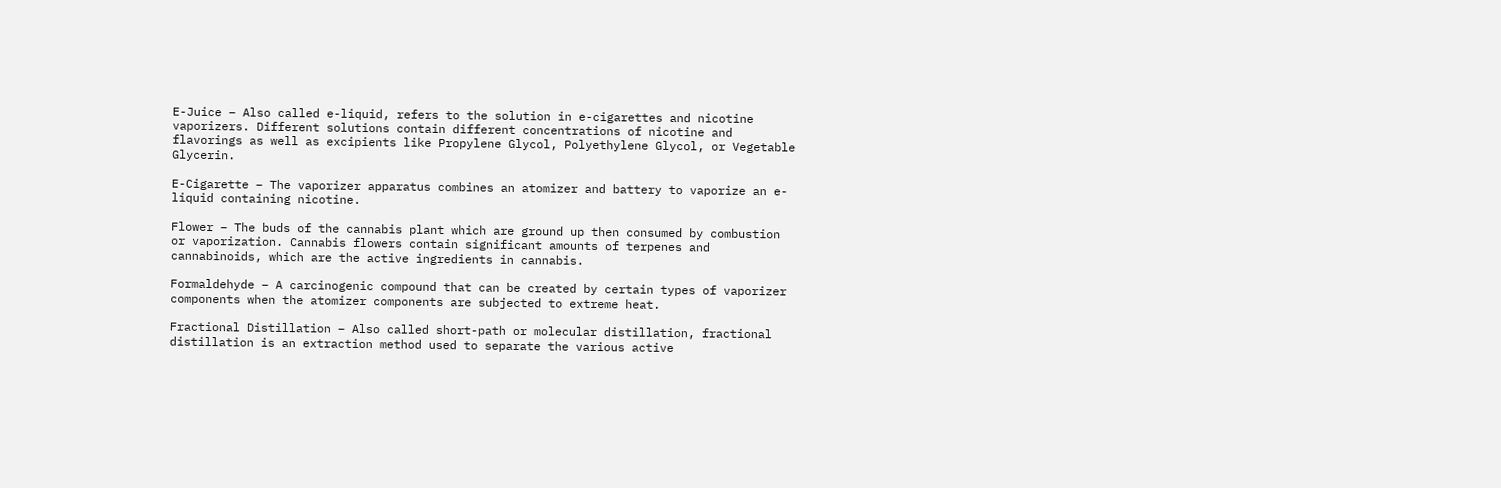E-Juice – Also called e-liquid, refers to the solution in e-cigarettes and nicotine vaporizers. Different solutions contain different concentrations of nicotine and flavorings as well as excipients like Propylene Glycol, Polyethylene Glycol, or Vegetable Glycerin.

E-Cigarette – The vaporizer apparatus combines an atomizer and battery to vaporize an e-liquid containing nicotine.

Flower – The buds of the cannabis plant which are ground up then consumed by combustion or vaporization. Cannabis flowers contain significant amounts of terpenes and cannabinoids, which are the active ingredients in cannabis.

Formaldehyde – A carcinogenic compound that can be created by certain types of vaporizer components when the atomizer components are subjected to extreme heat.

Fractional Distillation – Also called short-path or molecular distillation, fractional distillation is an extraction method used to separate the various active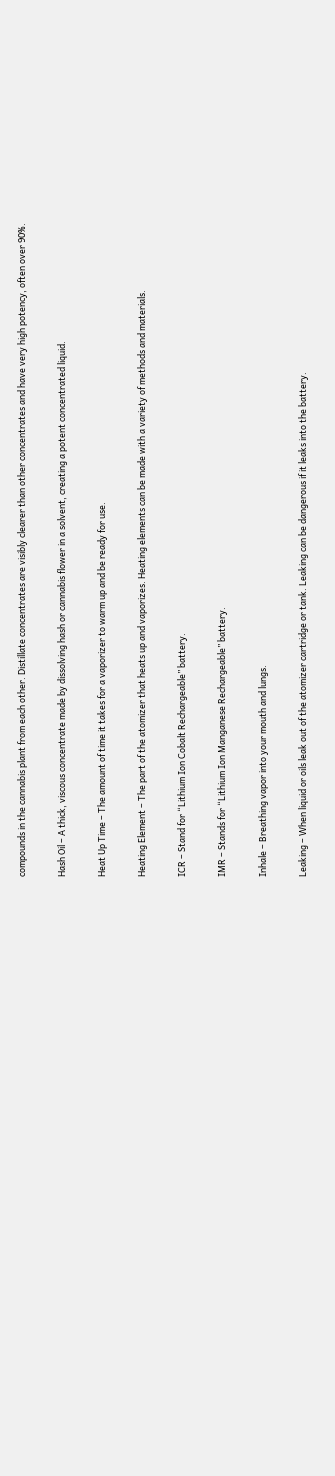compounds in the cannabis plant from each other. Distillate concentrates are visibly clearer than other concentrates and have very high potency, often over 90%.

Hash Oil – A thick, viscous concentrate made by dissolving hash or cannabis flower in a solvent, creating a potent concentrated liquid.

Heat Up Time – The amount of time it takes for a vaporizer to warm up and be ready for use.

Heating Element – The part of the atomizer that heats up and vaporizes. Heating elements can be made with a variety of methods and materials.

ICR – Stand for “Lithium Ion Cobalt Rechargeable” battery.

IMR – Stands for “Lithium Ion Manganese Rechargeable” battery.

Inhale – Breathing vapor into your mouth and lungs.

Leaking – When liquid or oils leak out of the atomizer cartridge or tank. Leaking can be dangerous if it leaks into the battery.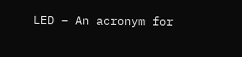LED – An acronym for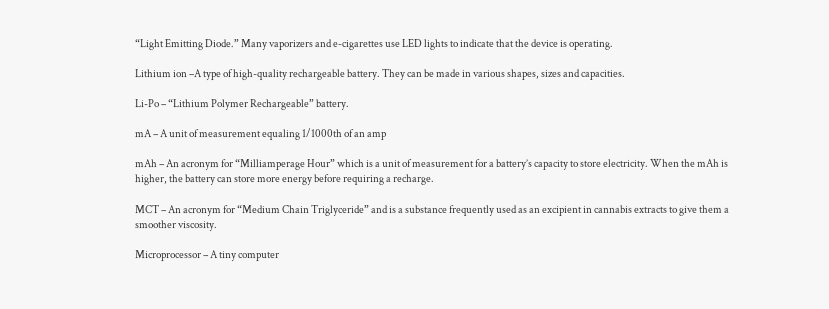“Light Emitting Diode.” Many vaporizers and e-cigarettes use LED lights to indicate that the device is operating.

Lithium ion –A type of high-quality rechargeable battery. They can be made in various shapes, sizes and capacities.

Li-Po – “Lithium Polymer Rechargeable” battery.

mA – A unit of measurement equaling 1/1000th of an amp

mAh – An acronym for “Milliamperage Hour” which is a unit of measurement for a battery’s capacity to store electricity. When the mAh is higher, the battery can store more energy before requiring a recharge.

MCT – An acronym for “Medium Chain Triglyceride” and is a substance frequently used as an excipient in cannabis extracts to give them a smoother viscosity.

Microprocessor – A tiny computer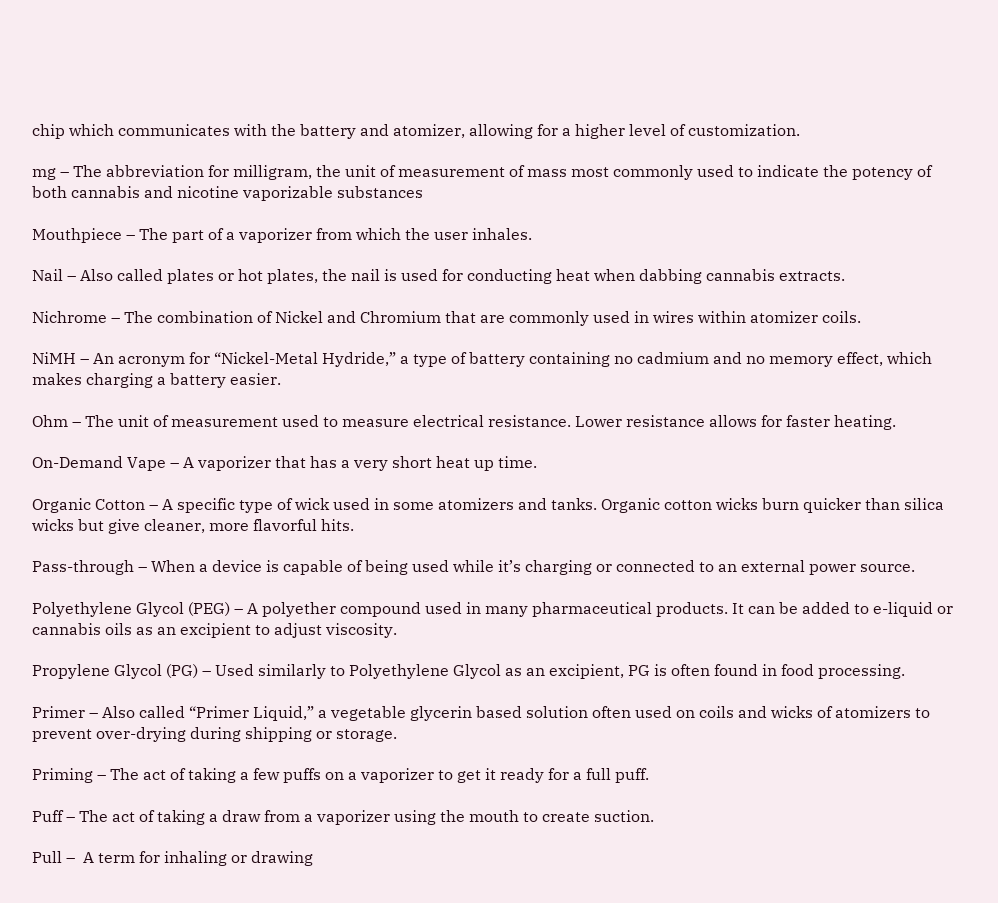chip which communicates with the battery and atomizer, allowing for a higher level of customization.

mg – The abbreviation for milligram, the unit of measurement of mass most commonly used to indicate the potency of both cannabis and nicotine vaporizable substances

Mouthpiece – The part of a vaporizer from which the user inhales.

Nail – Also called plates or hot plates, the nail is used for conducting heat when dabbing cannabis extracts.

Nichrome – The combination of Nickel and Chromium that are commonly used in wires within atomizer coils.

NiMH – An acronym for “Nickel-Metal Hydride,” a type of battery containing no cadmium and no memory effect, which makes charging a battery easier.

Ohm – The unit of measurement used to measure electrical resistance. Lower resistance allows for faster heating.

On-Demand Vape – A vaporizer that has a very short heat up time.

Organic Cotton – A specific type of wick used in some atomizers and tanks. Organic cotton wicks burn quicker than silica wicks but give cleaner, more flavorful hits.

Pass-through – When a device is capable of being used while it’s charging or connected to an external power source.

Polyethylene Glycol (PEG) – A polyether compound used in many pharmaceutical products. It can be added to e-liquid or cannabis oils as an excipient to adjust viscosity.

Propylene Glycol (PG) – Used similarly to Polyethylene Glycol as an excipient, PG is often found in food processing.

Primer – Also called “Primer Liquid,” a vegetable glycerin based solution often used on coils and wicks of atomizers to prevent over-drying during shipping or storage.

Priming – The act of taking a few puffs on a vaporizer to get it ready for a full puff.

Puff – The act of taking a draw from a vaporizer using the mouth to create suction.

Pull –  A term for inhaling or drawing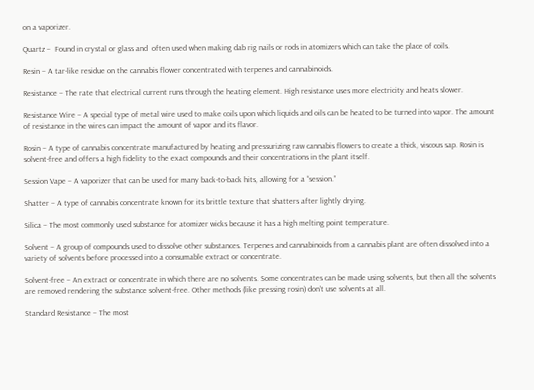on a vaporizer.

Quartz –  Found in crystal or glass and  often used when making dab rig nails or rods in atomizers which can take the place of coils.

Resin – A tar-like residue on the cannabis flower concentrated with terpenes and cannabinoids.

Resistance – The rate that electrical current runs through the heating element. High resistance uses more electricity and heats slower.

Resistance Wire – A special type of metal wire used to make coils upon which liquids and oils can be heated to be turned into vapor. The amount of resistance in the wires can impact the amount of vapor and its flavor.

Rosin – A type of cannabis concentrate manufactured by heating and pressurizing raw cannabis flowers to create a thick, viscous sap. Rosin is solvent-free and offers a high fidelity to the exact compounds and their concentrations in the plant itself.

Session Vape – A vaporizer that can be used for many back-to-back hits, allowing for a “session.”

Shatter – A type of cannabis concentrate known for its brittle texture that shatters after lightly drying.

Silica – The most commonly used substance for atomizer wicks because it has a high melting point temperature.

Solvent – A group of compounds used to dissolve other substances. Terpenes and cannabinoids from a cannabis plant are often dissolved into a variety of solvents before processed into a consumable extract or concentrate.

Solvent-free – An extract or concentrate in which there are no solvents. Some concentrates can be made using solvents, but then all the solvents are removed rendering the substance solvent-free. Other methods (like pressing rosin) don’t use solvents at all.

Standard Resistance – The most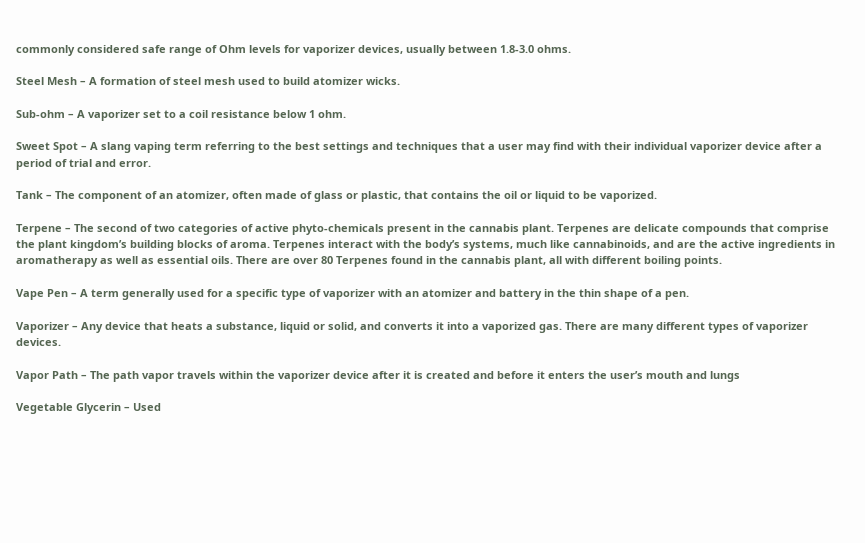commonly considered safe range of Ohm levels for vaporizer devices, usually between 1.8-3.0 ohms.

Steel Mesh – A formation of steel mesh used to build atomizer wicks.

Sub-ohm – A vaporizer set to a coil resistance below 1 ohm.

Sweet Spot – A slang vaping term referring to the best settings and techniques that a user may find with their individual vaporizer device after a period of trial and error.

Tank – The component of an atomizer, often made of glass or plastic, that contains the oil or liquid to be vaporized.

Terpene – The second of two categories of active phyto-chemicals present in the cannabis plant. Terpenes are delicate compounds that comprise the plant kingdom’s building blocks of aroma. Terpenes interact with the body’s systems, much like cannabinoids, and are the active ingredients in aromatherapy as well as essential oils. There are over 80 Terpenes found in the cannabis plant, all with different boiling points.

Vape Pen – A term generally used for a specific type of vaporizer with an atomizer and battery in the thin shape of a pen.

Vaporizer – Any device that heats a substance, liquid or solid, and converts it into a vaporized gas. There are many different types of vaporizer devices.

Vapor Path – The path vapor travels within the vaporizer device after it is created and before it enters the user’s mouth and lungs

Vegetable Glycerin – Used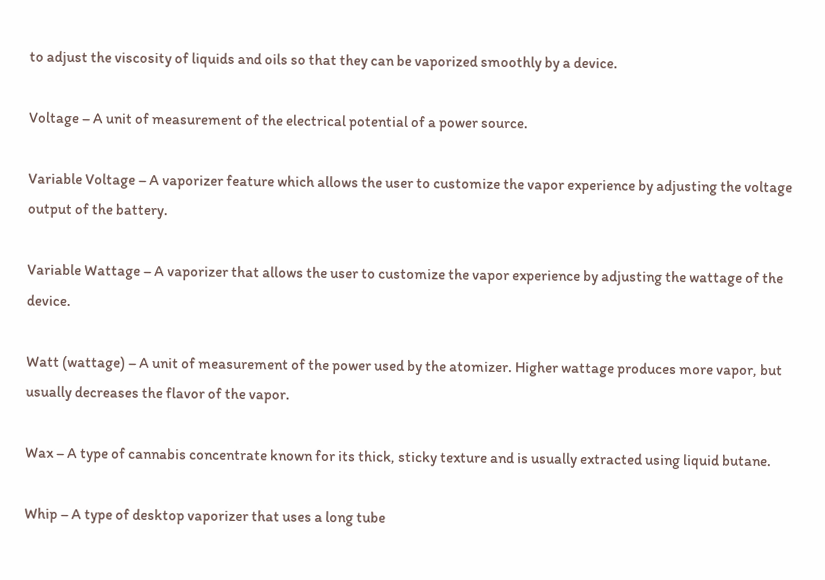to adjust the viscosity of liquids and oils so that they can be vaporized smoothly by a device.

Voltage – A unit of measurement of the electrical potential of a power source.

Variable Voltage – A vaporizer feature which allows the user to customize the vapor experience by adjusting the voltage output of the battery.

Variable Wattage – A vaporizer that allows the user to customize the vapor experience by adjusting the wattage of the device.

Watt (wattage) – A unit of measurement of the power used by the atomizer. Higher wattage produces more vapor, but usually decreases the flavor of the vapor.

Wax – A type of cannabis concentrate known for its thick, sticky texture and is usually extracted using liquid butane.

Whip – A type of desktop vaporizer that uses a long tube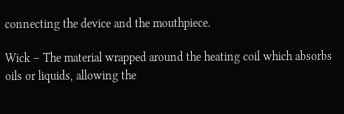connecting the device and the mouthpiece.

Wick – The material wrapped around the heating coil which absorbs oils or liquids, allowing the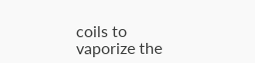coils to vaporize the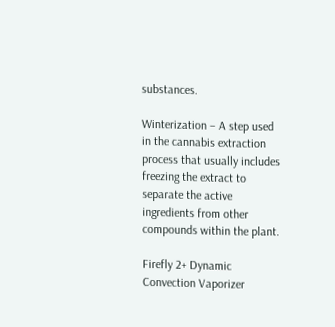substances.

Winterization – A step used in the cannabis extraction process that usually includes freezing the extract to separate the active ingredients from other compounds within the plant.

Firefly 2+ Dynamic Convection Vaporizer